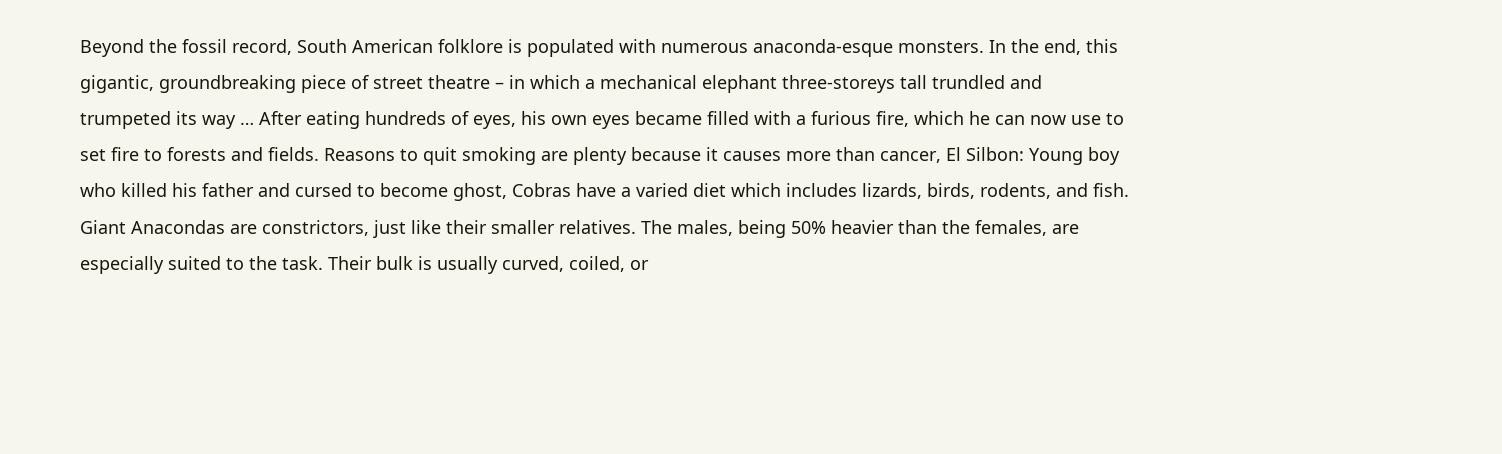Beyond the fossil record, South American folklore is populated with numerous anaconda-esque monsters. In the end, this gigantic, groundbreaking piece of street theatre – in which a mechanical elephant three-storeys tall trundled and trumpeted its way … After eating hundreds of eyes, his own eyes became filled with a furious fire, which he can now use to set fire to forests and fields. Reasons to quit smoking are plenty because it causes more than cancer, El Silbon: Young boy who killed his father and cursed to become ghost, Cobras have a varied diet which includes lizards, birds, rodents, and fish. Giant Anacondas are constrictors, just like their smaller relatives. The males, being 50% heavier than the females, are especially suited to the task. Their bulk is usually curved, coiled, or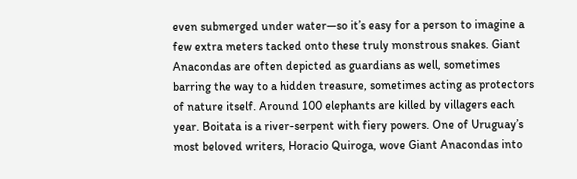even submerged under water—so it’s easy for a person to imagine a few extra meters tacked onto these truly monstrous snakes. Giant Anacondas are often depicted as guardians as well, sometimes barring the way to a hidden treasure, sometimes acting as protectors of nature itself. Around 100 elephants are killed by villagers each year. Boitata is a river-serpent with fiery powers. One of Uruguay’s most beloved writers, Horacio Quiroga, wove Giant Anacondas into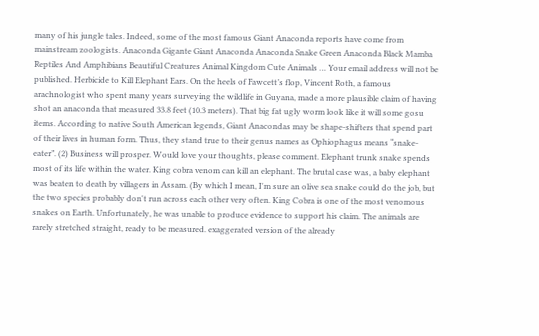many of his jungle tales. Indeed, some of the most famous Giant Anaconda reports have come from mainstream zoologists. Anaconda Gigante Giant Anaconda Anaconda Snake Green Anaconda Black Mamba Reptiles And Amphibians Beautiful Creatures Animal Kingdom Cute Animals … Your email address will not be published. Herbicide to Kill Elephant Ears. On the heels of Fawcett’s flop, Vincent Roth, a famous arachnologist who spent many years surveying the wildlife in Guyana, made a more plausible claim of having shot an anaconda that measured 33.8 feet (10.3 meters). That big fat ugly worm look like it will some gosu items. According to native South American legends, Giant Anacondas may be shape-shifters that spend part of their lives in human form. Thus, they stand true to their genus names as Ophiophagus means “snake-eater”. (2) Business will prosper. Would love your thoughts, please comment. Elephant trunk snake spends most of its life within the water. King cobra venom can kill an elephant. The brutal case was, a baby elephant was beaten to death by villagers in Assam. (By which I mean, I'm sure an olive sea snake could do the job, but the two species probably don't run across each other very often. King Cobra is one of the most venomous snakes on Earth. Unfortunately, he was unable to produce evidence to support his claim. The animals are rarely stretched straight, ready to be measured. exaggerated version of the already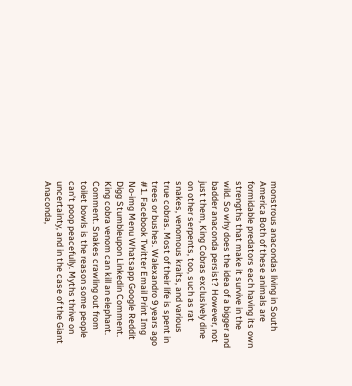monstrous anacondas living in South America Both of these animals are formidable predators each having its own strengths that make it survive in the wild. So why does the idea of a bigger and badder anaconda persist? However, not just them, King Cobras exclusively dine on other serpents, too, such as rat snakes, venomous kraits, and various true cobras. Most of their life is spent in trees or bushes. Walexandro 9 years ago #1. Facebook Twitter Email Print Img No-img Menu Whatsapp Google Reddit Digg Stumbleupon Linkedin Comment. King cobra venom can kill an elephant. Comment. Snakes crawling out from toilet bowls is the reason some people can’t poop peacefully. Myths thrive on uncertainty, and in the case of the Giant Anaconda,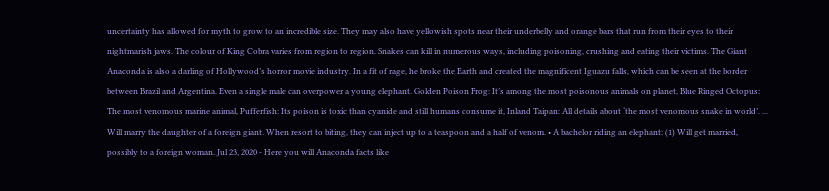uncertainty has allowed for myth to grow to an incredible size. They may also have yellowish spots near their underbelly and orange bars that run from their eyes to their nightmarish jaws. The colour of King Cobra varies from region to region. Snakes can kill in numerous ways, including poisoning, crushing and eating their victims. The Giant Anaconda is also a darling of Hollywood’s horror movie industry. In a fit of rage, he broke the Earth and created the magnificent Iguazu falls, which can be seen at the border between Brazil and Argentina. Even a single male can overpower a young elephant. Golden Poison Frog: It’s among the most poisonous animals on planet, Blue Ringed Octopus: The most venomous marine animal, Pufferfish: Its poison is toxic than cyanide and still humans consume it, Inland Taipan: All details about ‘the most venomous snake in world’. ... Will marry the daughter of a foreign giant. When resort to biting, they can inject up to a teaspoon and a half of venom. • A bachelor riding an elephant: (1) Will get married, possibly to a foreign woman. Jul 23, 2020 - Here you will Anaconda facts like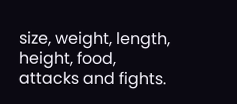size, weight, length, height, food, attacks and fights.